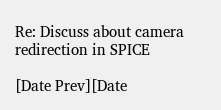Re: Discuss about camera redirection in SPICE

[Date Prev][Date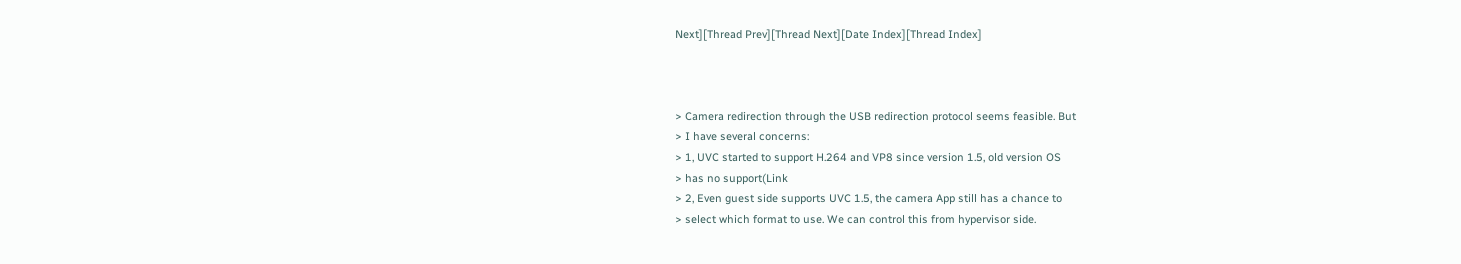Next][Thread Prev][Thread Next][Date Index][Thread Index]



> Camera redirection through the USB redirection protocol seems feasible. But
> I have several concerns:
> 1, UVC started to support H.264 and VP8 since version 1.5, old version OS
> has no support(Link
> 2, Even guest side supports UVC 1.5, the camera App still has a chance to
> select which format to use. We can control this from hypervisor side.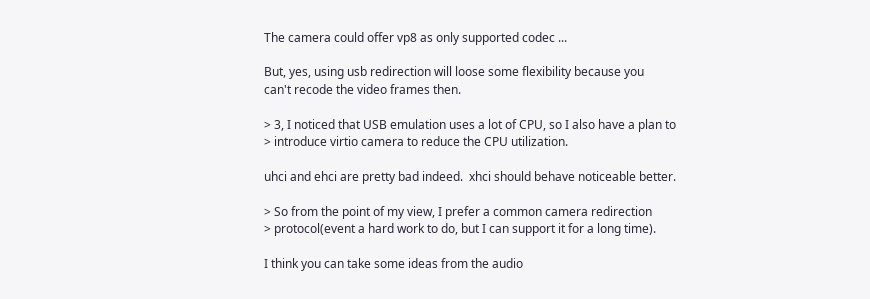The camera could offer vp8 as only supported codec ...

But, yes, using usb redirection will loose some flexibility because you
can't recode the video frames then.

> 3, I noticed that USB emulation uses a lot of CPU, so I also have a plan to
> introduce virtio camera to reduce the CPU utilization.

uhci and ehci are pretty bad indeed.  xhci should behave noticeable better.

> So from the point of my view, I prefer a common camera redirection
> protocol(event a hard work to do, but I can support it for a long time).

I think you can take some ideas from the audio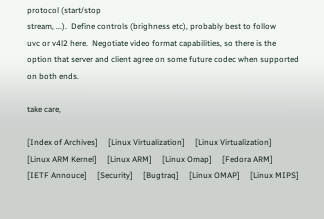protocol (start/stop
stream, ...).  Define controls (brighness etc), probably best to follow
uvc or v4l2 here.  Negotiate video format capabilities, so there is the
option that server and client agree on some future codec when supported
on both ends.

take care,

[Index of Archives]     [Linux Virtualization]     [Linux Virtualization]     [Linux ARM Kernel]     [Linux ARM]     [Linux Omap]     [Fedora ARM]     [IETF Annouce]     [Security]     [Bugtraq]     [Linux OMAP]     [Linux MIPS]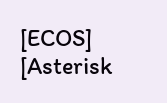[ECOS]     [Asterisk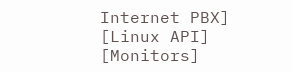Internet PBX]     [Linux API]     [Monitors]